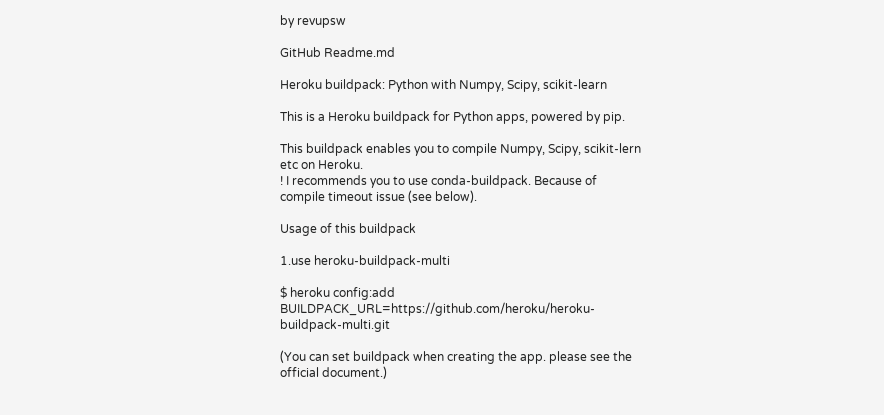by revupsw

GitHub Readme.md

Heroku buildpack: Python with Numpy, Scipy, scikit-learn

This is a Heroku buildpack for Python apps, powered by pip.

This buildpack enables you to compile Numpy, Scipy, scikit-lern etc on Heroku.
! I recommends you to use conda-buildpack. Because of compile timeout issue (see below).

Usage of this buildpack

1.use heroku-buildpack-multi

$ heroku config:add BUILDPACK_URL=https://github.com/heroku/heroku-buildpack-multi.git

(You can set buildpack when creating the app. please see the official document.)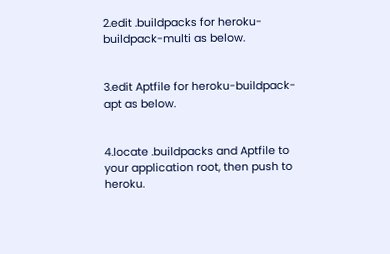2.edit .buildpacks for heroku-buildpack-multi as below.


3.edit Aptfile for heroku-buildpack-apt as below.


4.locate .buildpacks and Aptfile to your application root, then push to heroku.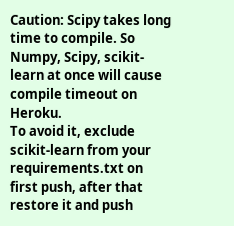Caution: Scipy takes long time to compile. So Numpy, Scipy, scikit-learn at once will cause compile timeout on Heroku.
To avoid it, exclude scikit-learn from your requirements.txt on first push, after that restore it and push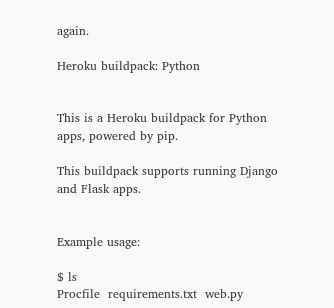again.

Heroku buildpack: Python


This is a Heroku buildpack for Python apps, powered by pip.

This buildpack supports running Django and Flask apps.


Example usage:

$ ls
Procfile  requirements.txt  web.py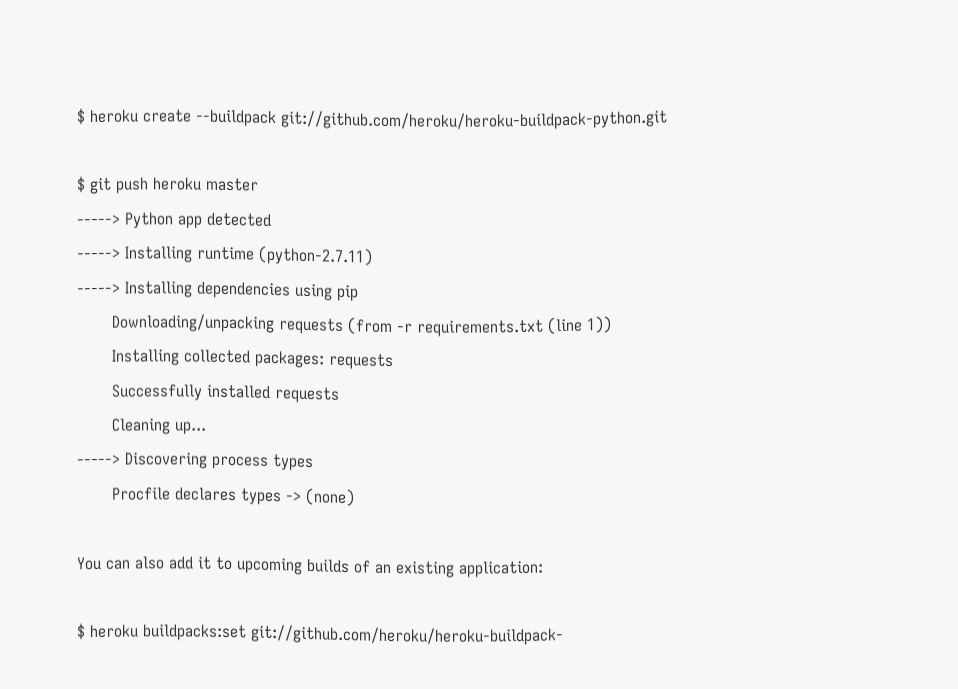$ heroku create --buildpack git://github.com/heroku/heroku-buildpack-python.git

$ git push heroku master
-----> Python app detected
-----> Installing runtime (python-2.7.11)
-----> Installing dependencies using pip
       Downloading/unpacking requests (from -r requirements.txt (line 1))
       Installing collected packages: requests
       Successfully installed requests
       Cleaning up...
-----> Discovering process types
       Procfile declares types -> (none)

You can also add it to upcoming builds of an existing application:

$ heroku buildpacks:set git://github.com/heroku/heroku-buildpack-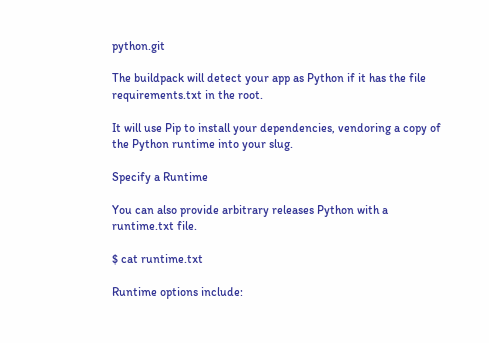python.git

The buildpack will detect your app as Python if it has the file requirements.txt in the root.

It will use Pip to install your dependencies, vendoring a copy of the Python runtime into your slug.

Specify a Runtime

You can also provide arbitrary releases Python with a runtime.txt file.

$ cat runtime.txt

Runtime options include: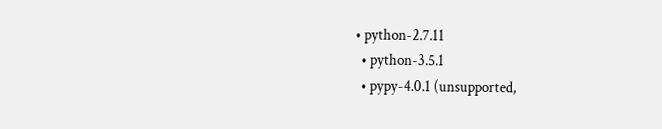• python-2.7.11
  • python-3.5.1
  • pypy-4.0.1 (unsupported,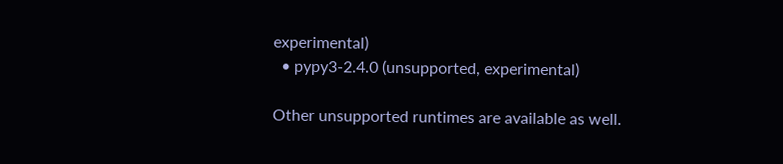experimental)
  • pypy3-2.4.0 (unsupported, experimental)

Other unsupported runtimes are available as well.